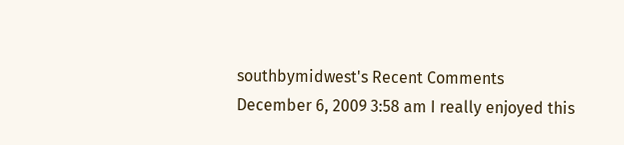southbymidwest's Recent Comments
December 6, 2009 3:58 am I really enjoyed this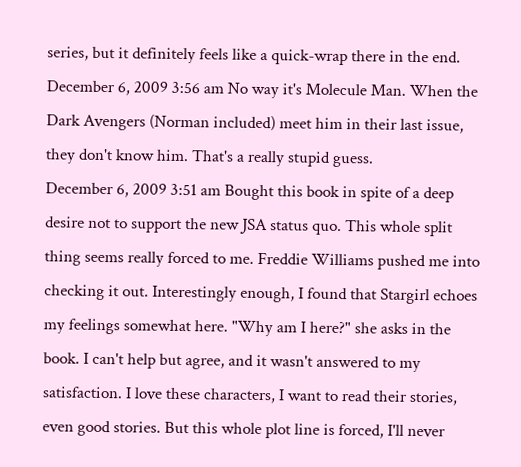series, but it definitely feels like a quick-wrap there in the end.
December 6, 2009 3:56 am No way it's Molecule Man. When the Dark Avengers (Norman included) meet him in their last issue, they don't know him. That's a really stupid guess.
December 6, 2009 3:51 am Bought this book in spite of a deep desire not to support the new JSA status quo. This whole split thing seems really forced to me. Freddie Williams pushed me into checking it out. Interestingly enough, I found that Stargirl echoes my feelings somewhat here. "Why am I here?" she asks in the book. I can't help but agree, and it wasn't answered to my satisfaction. I love these characters, I want to read their stories, even good stories. But this whole plot line is forced, I'll never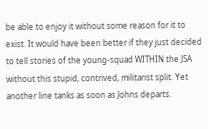be able to enjoy it without some reason for it to exist. It would have been better if they just decided to tell stories of the young-squad WITHIN the JSA without this stupid, contrived, militarist split. Yet another line tanks as soon as Johns departs.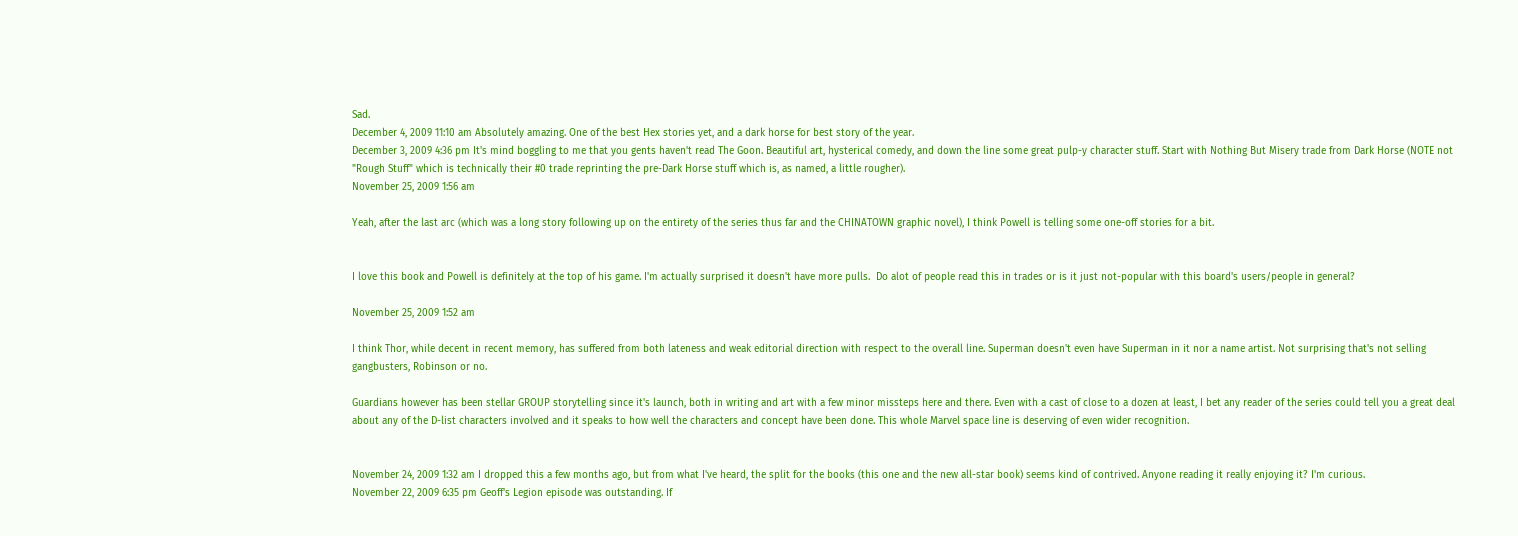Sad.
December 4, 2009 11:10 am Absolutely amazing. One of the best Hex stories yet, and a dark horse for best story of the year.
December 3, 2009 4:36 pm It's mind boggling to me that you gents haven't read The Goon. Beautiful art, hysterical comedy, and down the line some great pulp-y character stuff. Start with Nothing But Misery trade from Dark Horse (NOTE not "Rough Stuff" which is technically their #0 trade reprinting the pre-Dark Horse stuff which is, as named, a little rougher).
November 25, 2009 1:56 am

Yeah, after the last arc (which was a long story following up on the entirety of the series thus far and the CHINATOWN graphic novel), I think Powell is telling some one-off stories for a bit.


I love this book and Powell is definitely at the top of his game. I'm actually surprised it doesn't have more pulls.  Do alot of people read this in trades or is it just not-popular with this board's users/people in general?

November 25, 2009 1:52 am

I think Thor, while decent in recent memory, has suffered from both lateness and weak editorial direction with respect to the overall line. Superman doesn't even have Superman in it nor a name artist. Not surprising that's not selling gangbusters, Robinson or no.

Guardians however has been stellar GROUP storytelling since it's launch, both in writing and art with a few minor missteps here and there. Even with a cast of close to a dozen at least, I bet any reader of the series could tell you a great deal about any of the D-list characters involved and it speaks to how well the characters and concept have been done. This whole Marvel space line is deserving of even wider recognition.


November 24, 2009 1:32 am I dropped this a few months ago, but from what I've heard, the split for the books (this one and the new all-star book) seems kind of contrived. Anyone reading it really enjoying it? I'm curious.
November 22, 2009 6:35 pm Geoff's Legion episode was outstanding. If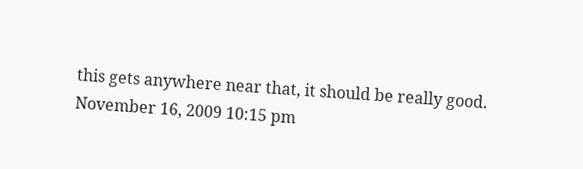this gets anywhere near that, it should be really good.
November 16, 2009 10:15 pm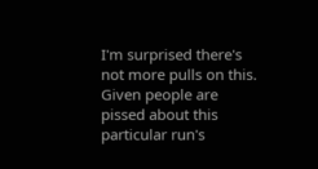I'm surprised there's not more pulls on this. Given people are pissed about this particular run's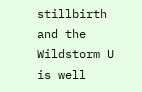stillbirth and the Wildstorm U is well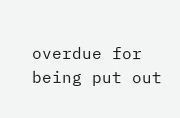overdue for being put out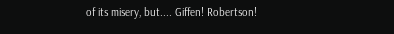of its misery, but.... Giffen! Robertson!